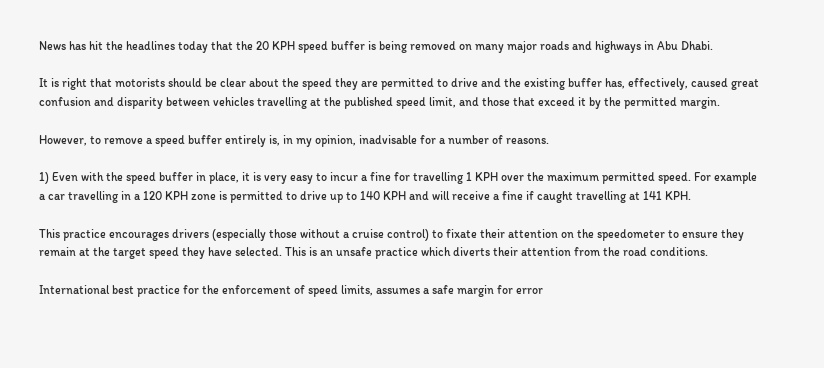News has hit the headlines today that the 20 KPH speed buffer is being removed on many major roads and highways in Abu Dhabi.

It is right that motorists should be clear about the speed they are permitted to drive and the existing buffer has, effectively, caused great confusion and disparity between vehicles travelling at the published speed limit, and those that exceed it by the permitted margin.

However, to remove a speed buffer entirely is, in my opinion, inadvisable for a number of reasons.

1) Even with the speed buffer in place, it is very easy to incur a fine for travelling 1 KPH over the maximum permitted speed. For example a car travelling in a 120 KPH zone is permitted to drive up to 140 KPH and will receive a fine if caught travelling at 141 KPH.

This practice encourages drivers (especially those without a cruise control) to fixate their attention on the speedometer to ensure they remain at the target speed they have selected. This is an unsafe practice which diverts their attention from the road conditions.

International best practice for the enforcement of speed limits, assumes a safe margin for error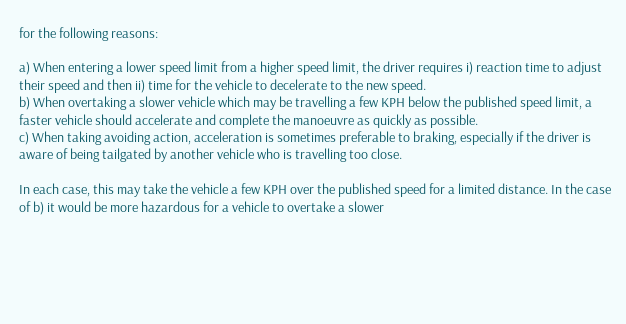for the following reasons:

a) When entering a lower speed limit from a higher speed limit, the driver requires i) reaction time to adjust their speed and then ii) time for the vehicle to decelerate to the new speed.
b) When overtaking a slower vehicle which may be travelling a few KPH below the published speed limit, a faster vehicle should accelerate and complete the manoeuvre as quickly as possible.
c) When taking avoiding action, acceleration is sometimes preferable to braking, especially if the driver is aware of being tailgated by another vehicle who is travelling too close.

In each case, this may take the vehicle a few KPH over the published speed for a limited distance. In the case of b) it would be more hazardous for a vehicle to overtake a slower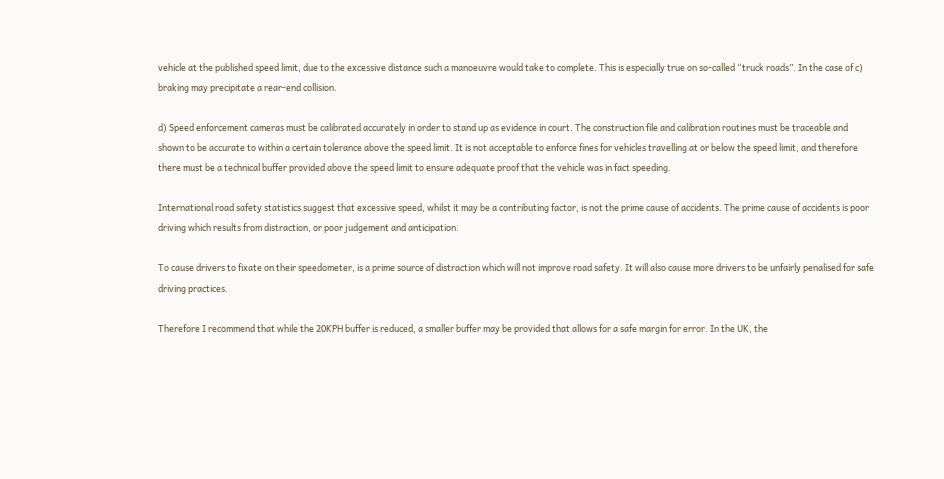vehicle at the published speed limit, due to the excessive distance such a manoeuvre would take to complete. This is especially true on so-called “truck roads”. In the case of c) braking may precipitate a rear-end collision.

d) Speed enforcement cameras must be calibrated accurately in order to stand up as evidence in court. The construction file and calibration routines must be traceable and shown to be accurate to within a certain tolerance above the speed limit. It is not acceptable to enforce fines for vehicles travelling at or below the speed limit, and therefore there must be a technical buffer provided above the speed limit to ensure adequate proof that the vehicle was in fact speeding.

International road safety statistics suggest that excessive speed, whilst it may be a contributing factor, is not the prime cause of accidents. The prime cause of accidents is poor driving which results from distraction, or poor judgement and anticipation.

To cause drivers to fixate on their speedometer, is a prime source of distraction which will not improve road safety. It will also cause more drivers to be unfairly penalised for safe driving practices.

Therefore I recommend that while the 20KPH buffer is reduced, a smaller buffer may be provided that allows for a safe margin for error. In the UK, the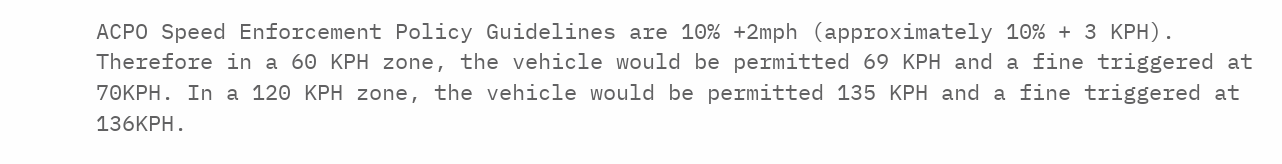ACPO Speed Enforcement Policy Guidelines are 10% +2mph (approximately 10% + 3 KPH). Therefore in a 60 KPH zone, the vehicle would be permitted 69 KPH and a fine triggered at 70KPH. In a 120 KPH zone, the vehicle would be permitted 135 KPH and a fine triggered at 136KPH.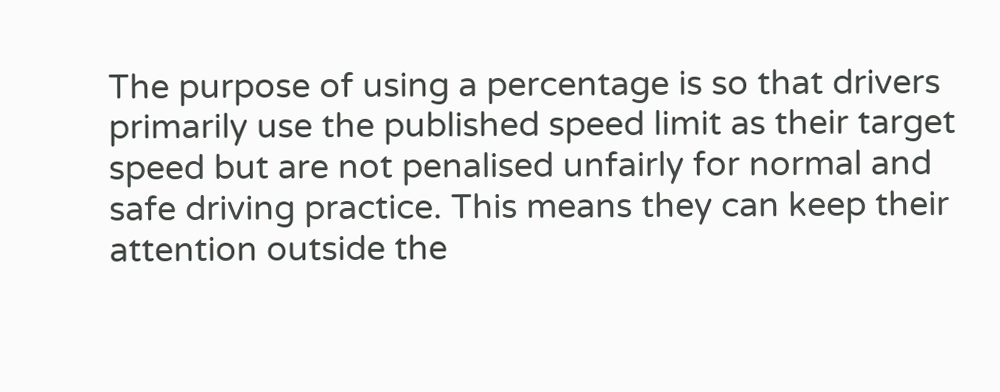The purpose of using a percentage is so that drivers primarily use the published speed limit as their target speed but are not penalised unfairly for normal and safe driving practice. This means they can keep their attention outside the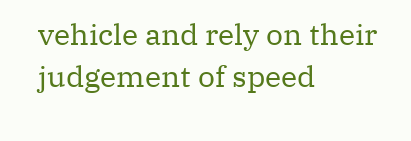vehicle and rely on their judgement of speed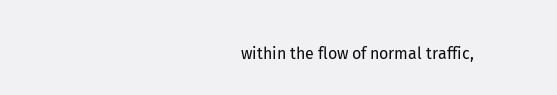within the flow of normal traffic,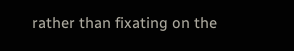rather than fixating on the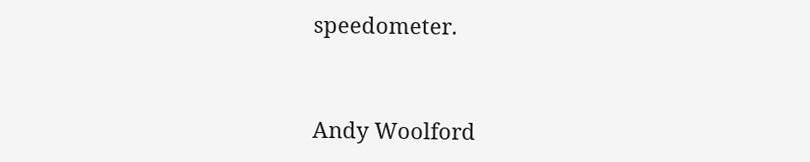speedometer.


Andy Woolford